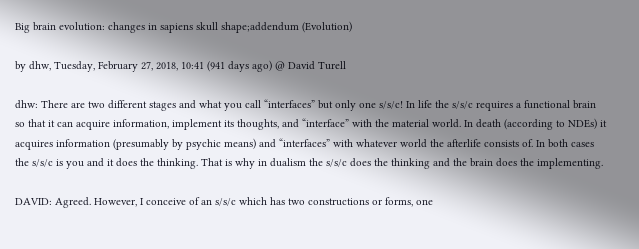Big brain evolution: changes in sapiens skull shape;addendum (Evolution)

by dhw, Tuesday, February 27, 2018, 10:41 (941 days ago) @ David Turell

dhw: There are two different stages and what you call “interfaces” but only one s/s/c! In life the s/s/c requires a functional brain so that it can acquire information, implement its thoughts, and “interface” with the material world. In death (according to NDEs) it acquires information (presumably by psychic means) and “interfaces” with whatever world the afterlife consists of. In both cases the s/s/c is you and it does the thinking. That is why in dualism the s/s/c does the thinking and the brain does the implementing.

DAVID: Agreed. However, I conceive of an s/s/c which has two constructions or forms, one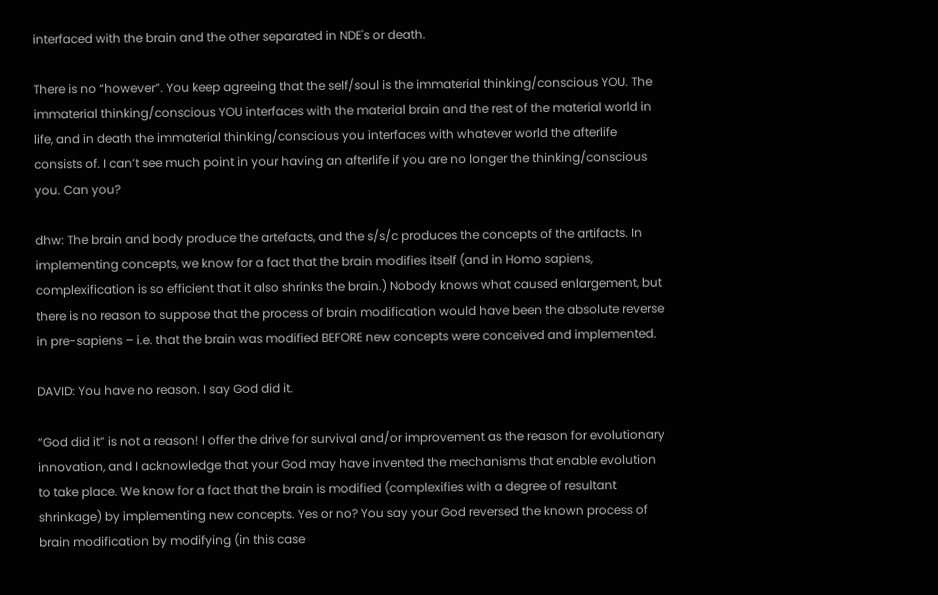interfaced with the brain and the other separated in NDE's or death.

There is no “however”. You keep agreeing that the self/soul is the immaterial thinking/conscious YOU. The immaterial thinking/conscious YOU interfaces with the material brain and the rest of the material world in life, and in death the immaterial thinking/conscious you interfaces with whatever world the afterlife consists of. I can’t see much point in your having an afterlife if you are no longer the thinking/conscious you. Can you?

dhw: The brain and body produce the artefacts, and the s/s/c produces the concepts of the artifacts. In implementing concepts, we know for a fact that the brain modifies itself (and in Homo sapiens, complexification is so efficient that it also shrinks the brain.) Nobody knows what caused enlargement, but there is no reason to suppose that the process of brain modification would have been the absolute reverse in pre-sapiens – i.e. that the brain was modified BEFORE new concepts were conceived and implemented.

DAVID: You have no reason. I say God did it.

“God did it” is not a reason! I offer the drive for survival and/or improvement as the reason for evolutionary innovation, and I acknowledge that your God may have invented the mechanisms that enable evolution to take place. We know for a fact that the brain is modified (complexifies with a degree of resultant shrinkage) by implementing new concepts. Yes or no? You say your God reversed the known process of brain modification by modifying (in this case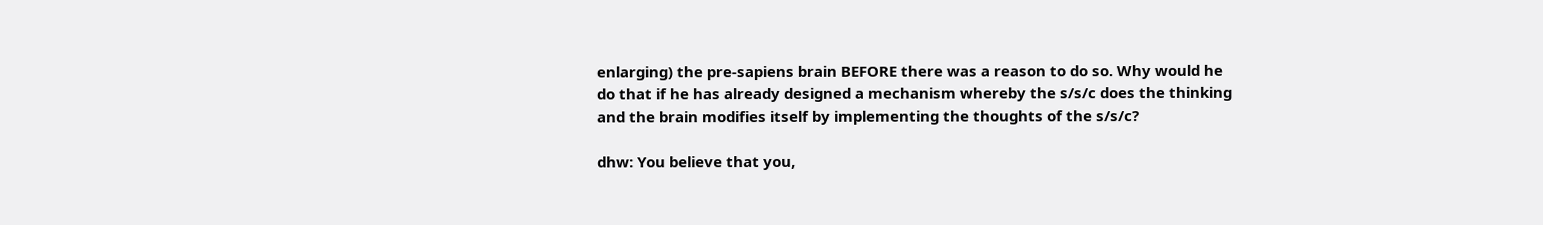enlarging) the pre-sapiens brain BEFORE there was a reason to do so. Why would he do that if he has already designed a mechanism whereby the s/s/c does the thinking and the brain modifies itself by implementing the thoughts of the s/s/c?

dhw: You believe that you,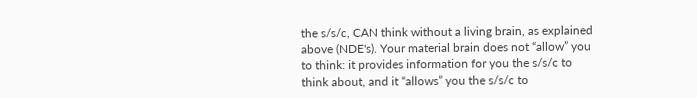the s/s/c, CAN think without a living brain, as explained above (NDE's). Your material brain does not “allow” you to think: it provides information for you the s/s/c to think about, and it “allows” you the s/s/c to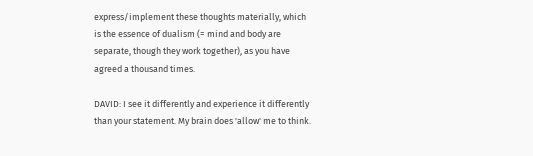express/implement these thoughts materially, which is the essence of dualism (= mind and body are separate, though they work together), as you have agreed a thousand times.

DAVID: I see it differently and experience it differently than your statement. My brain does 'allow' me to think.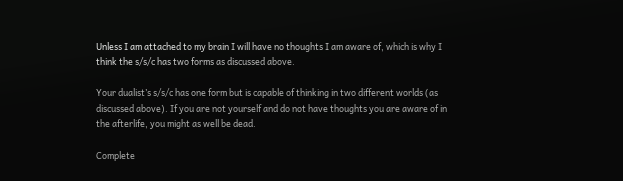Unless I am attached to my brain I will have no thoughts I am aware of, which is why I think the s/s/c has two forms as discussed above.

Your dualist’s s/s/c has one form but is capable of thinking in two different worlds (as discussed above). If you are not yourself and do not have thoughts you are aware of in the afterlife, you might as well be dead.

Complete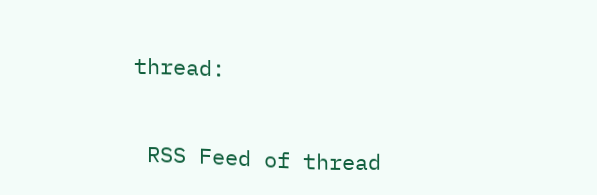thread:

 RSS Feed of thread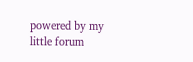powered by my little forum